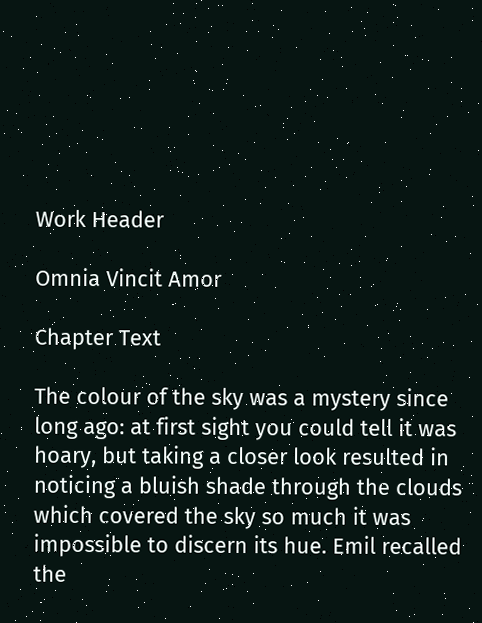Work Header

Omnia Vincit Amor

Chapter Text

The colour of the sky was a mystery since long ago: at first sight you could tell it was hoary, but taking a closer look resulted in noticing a bluish shade through the clouds which covered the sky so much it was impossible to discern its hue. Emil recalled the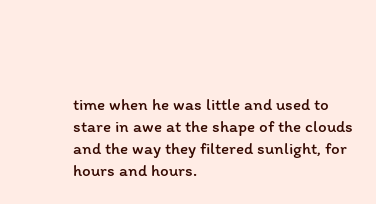time when he was little and used to stare in awe at the shape of the clouds and the way they filtered sunlight, for hours and hours.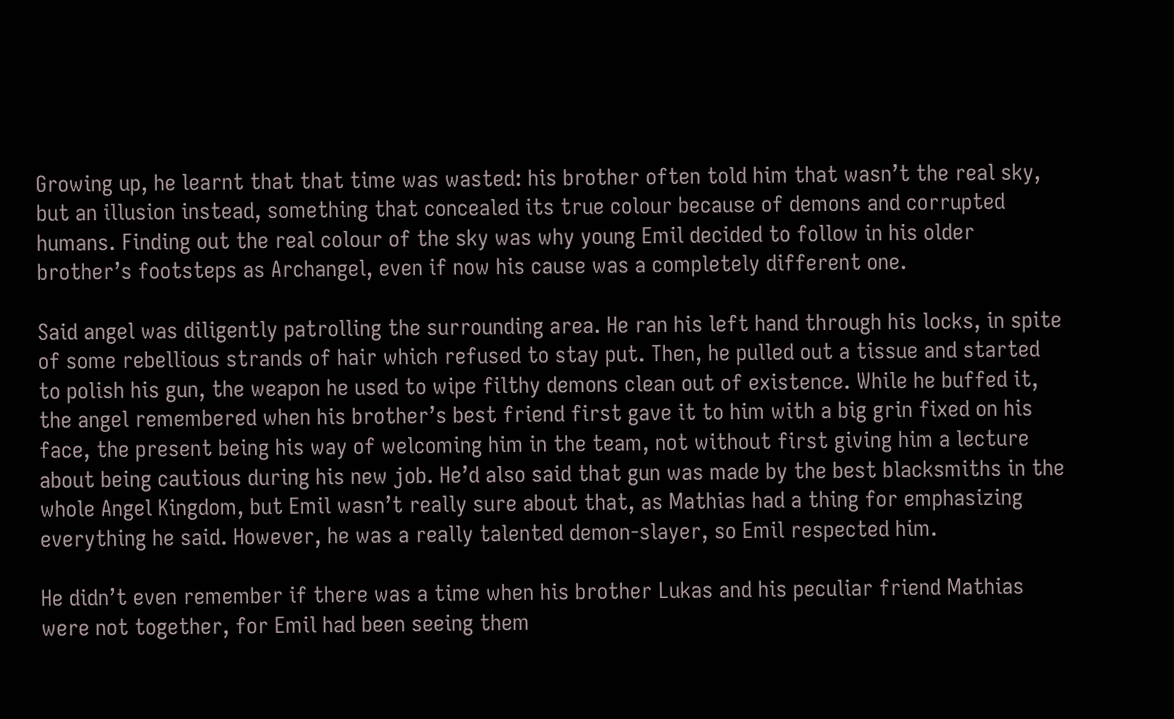Growing up, he learnt that that time was wasted: his brother often told him that wasn’t the real sky, but an illusion instead, something that concealed its true colour because of demons and corrupted humans. Finding out the real colour of the sky was why young Emil decided to follow in his older brother’s footsteps as Archangel, even if now his cause was a completely different one.

Said angel was diligently patrolling the surrounding area. He ran his left hand through his locks, in spite of some rebellious strands of hair which refused to stay put. Then, he pulled out a tissue and started to polish his gun, the weapon he used to wipe filthy demons clean out of existence. While he buffed it, the angel remembered when his brother’s best friend first gave it to him with a big grin fixed on his face, the present being his way of welcoming him in the team, not without first giving him a lecture about being cautious during his new job. He’d also said that gun was made by the best blacksmiths in the whole Angel Kingdom, but Emil wasn’t really sure about that, as Mathias had a thing for emphasizing everything he said. However, he was a really talented demon-slayer, so Emil respected him.

He didn’t even remember if there was a time when his brother Lukas and his peculiar friend Mathias were not together, for Emil had been seeing them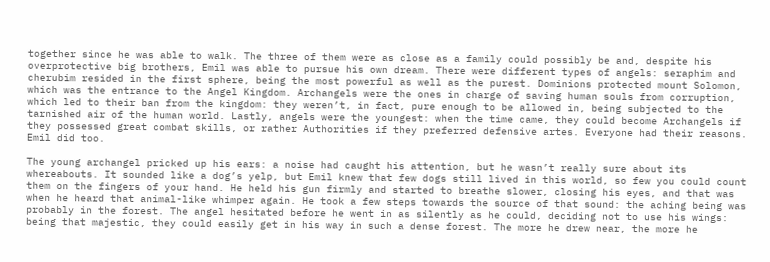together since he was able to walk. The three of them were as close as a family could possibly be and, despite his overprotective big brothers, Emil was able to pursue his own dream. There were different types of angels: seraphim and cherubim resided in the first sphere, being the most powerful as well as the purest. Dominions protected mount Solomon, which was the entrance to the Angel Kingdom. Archangels were the ones in charge of saving human souls from corruption, which led to their ban from the kingdom: they weren’t, in fact, pure enough to be allowed in, being subjected to the tarnished air of the human world. Lastly, angels were the youngest: when the time came, they could become Archangels if they possessed great combat skills, or rather Authorities if they preferred defensive artes. Everyone had their reasons. Emil did too.

The young archangel pricked up his ears: a noise had caught his attention, but he wasn’t really sure about its whereabouts. It sounded like a dog’s yelp, but Emil knew that few dogs still lived in this world, so few you could count them on the fingers of your hand. He held his gun firmly and started to breathe slower, closing his eyes, and that was when he heard that animal-like whimper again. He took a few steps towards the source of that sound: the aching being was probably in the forest. The angel hesitated before he went in as silently as he could, deciding not to use his wings: being that majestic, they could easily get in his way in such a dense forest. The more he drew near, the more he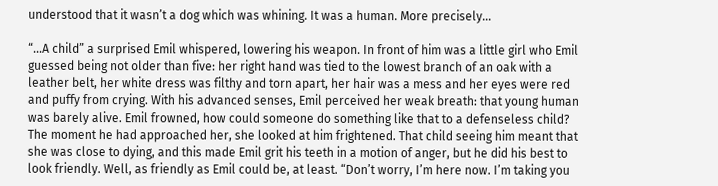understood that it wasn’t a dog which was whining. It was a human. More precisely…

“...A child” a surprised Emil whispered, lowering his weapon. In front of him was a little girl who Emil guessed being not older than five: her right hand was tied to the lowest branch of an oak with a leather belt, her white dress was filthy and torn apart, her hair was a mess and her eyes were red and puffy from crying. With his advanced senses, Emil perceived her weak breath: that young human was barely alive. Emil frowned, how could someone do something like that to a defenseless child? The moment he had approached her, she looked at him frightened. That child seeing him meant that she was close to dying, and this made Emil grit his teeth in a motion of anger, but he did his best to look friendly. Well, as friendly as Emil could be, at least. “Don’t worry, I’m here now. I’m taking you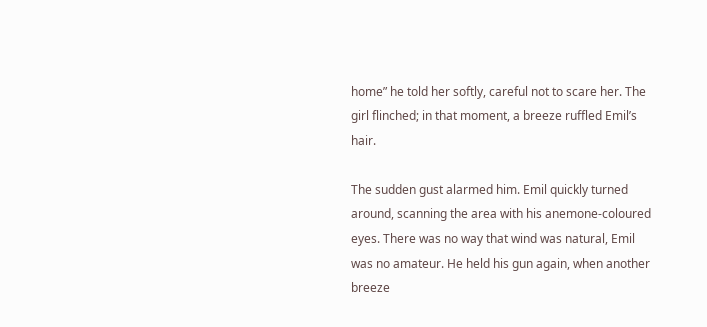home” he told her softly, careful not to scare her. The girl flinched; in that moment, a breeze ruffled Emil’s hair.

The sudden gust alarmed him. Emil quickly turned around, scanning the area with his anemone-coloured eyes. There was no way that wind was natural, Emil was no amateur. He held his gun again, when another breeze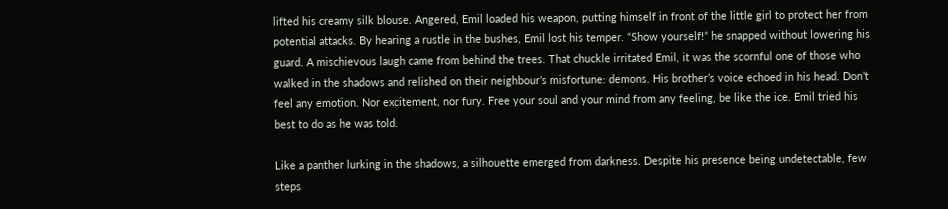lifted his creamy silk blouse. Angered, Emil loaded his weapon, putting himself in front of the little girl to protect her from potential attacks. By hearing a rustle in the bushes, Emil lost his temper. “Show yourself!” he snapped without lowering his guard. A mischievous laugh came from behind the trees. That chuckle irritated Emil, it was the scornful one of those who walked in the shadows and relished on their neighbour’s misfortune: demons. His brother’s voice echoed in his head. Don’t feel any emotion. Nor excitement, nor fury. Free your soul and your mind from any feeling, be like the ice. Emil tried his best to do as he was told.

Like a panther lurking in the shadows, a silhouette emerged from darkness. Despite his presence being undetectable, few steps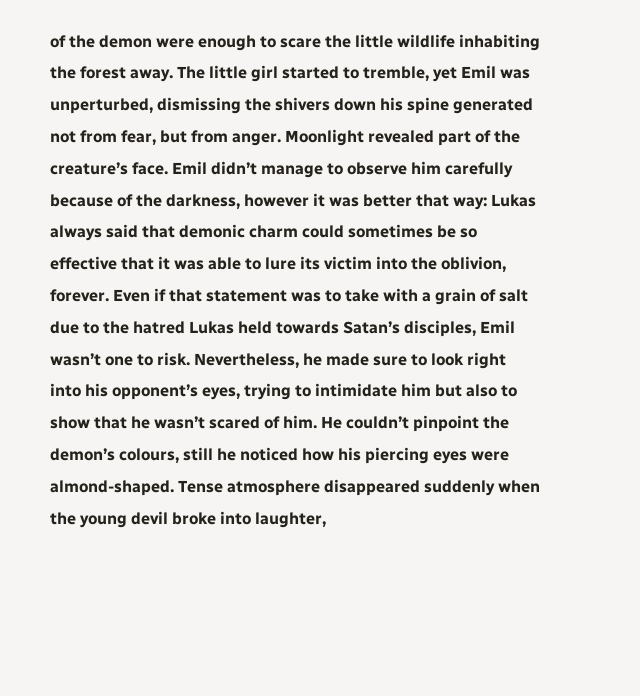of the demon were enough to scare the little wildlife inhabiting the forest away. The little girl started to tremble, yet Emil was unperturbed, dismissing the shivers down his spine generated not from fear, but from anger. Moonlight revealed part of the creature’s face. Emil didn’t manage to observe him carefully because of the darkness, however it was better that way: Lukas always said that demonic charm could sometimes be so effective that it was able to lure its victim into the oblivion, forever. Even if that statement was to take with a grain of salt due to the hatred Lukas held towards Satan’s disciples, Emil wasn’t one to risk. Nevertheless, he made sure to look right into his opponent’s eyes, trying to intimidate him but also to show that he wasn’t scared of him. He couldn’t pinpoint the demon’s colours, still he noticed how his piercing eyes were almond-shaped. Tense atmosphere disappeared suddenly when the young devil broke into laughter,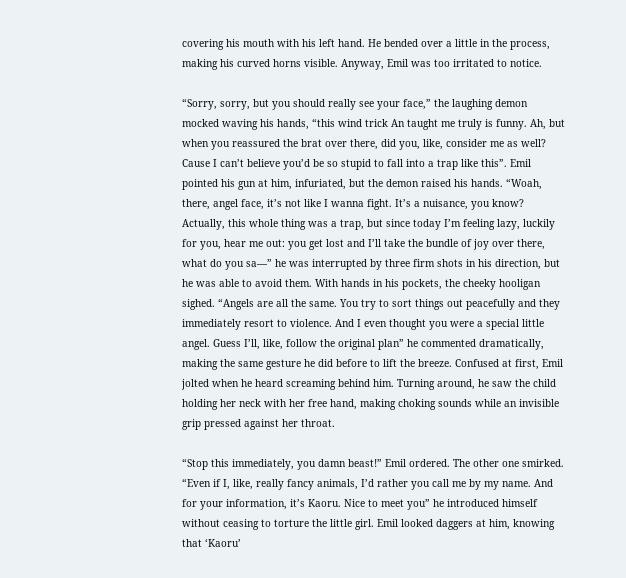covering his mouth with his left hand. He bended over a little in the process, making his curved horns visible. Anyway, Emil was too irritated to notice.

“Sorry, sorry, but you should really see your face,” the laughing demon mocked waving his hands, “this wind trick An taught me truly is funny. Ah, but when you reassured the brat over there, did you, like, consider me as well? Cause I can’t believe you’d be so stupid to fall into a trap like this”. Emil pointed his gun at him, infuriated, but the demon raised his hands. “Woah, there, angel face, it’s not like I wanna fight. It’s a nuisance, you know? Actually, this whole thing was a trap, but since today I’m feeling lazy, luckily for you, hear me out: you get lost and I’ll take the bundle of joy over there, what do you sa—” he was interrupted by three firm shots in his direction, but he was able to avoid them. With hands in his pockets, the cheeky hooligan sighed. “Angels are all the same. You try to sort things out peacefully and they immediately resort to violence. And I even thought you were a special little angel. Guess I’ll, like, follow the original plan” he commented dramatically, making the same gesture he did before to lift the breeze. Confused at first, Emil jolted when he heard screaming behind him. Turning around, he saw the child holding her neck with her free hand, making choking sounds while an invisible grip pressed against her throat.

“Stop this immediately, you damn beast!” Emil ordered. The other one smirked. “Even if I, like, really fancy animals, I’d rather you call me by my name. And for your information, it’s Kaoru. Nice to meet you” he introduced himself without ceasing to torture the little girl. Emil looked daggers at him, knowing that ‘Kaoru’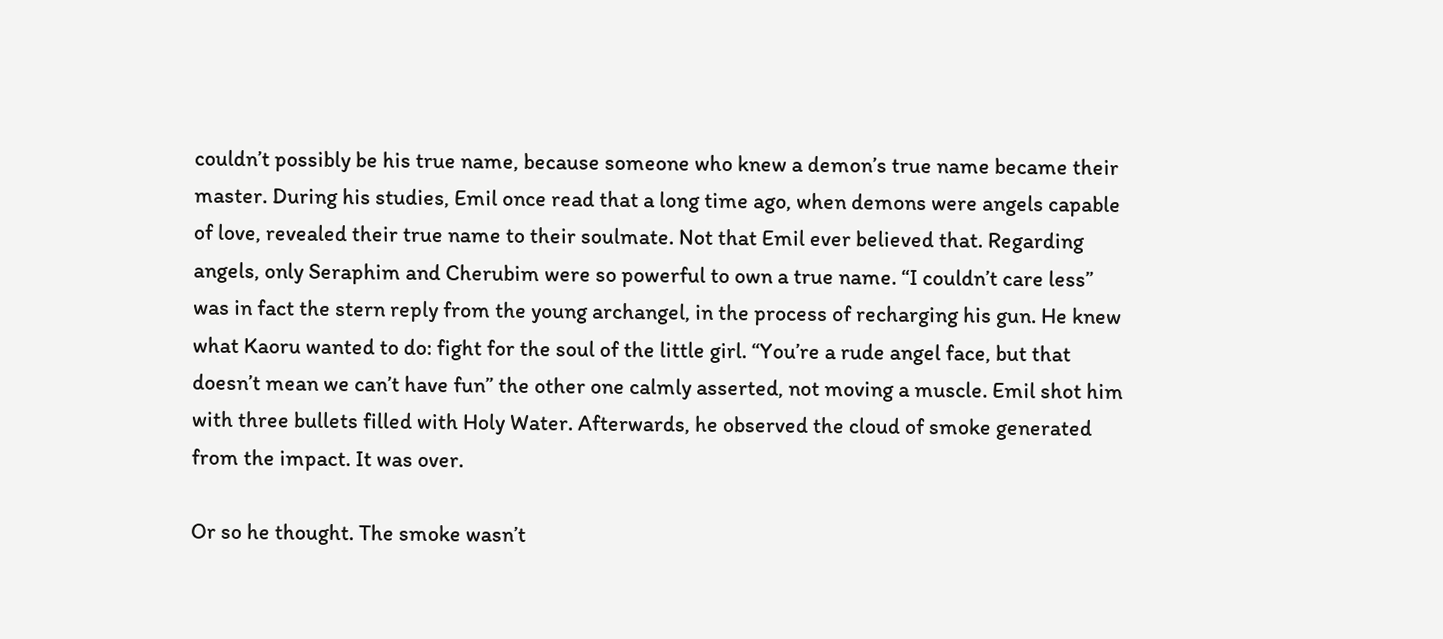couldn’t possibly be his true name, because someone who knew a demon’s true name became their master. During his studies, Emil once read that a long time ago, when demons were angels capable of love, revealed their true name to their soulmate. Not that Emil ever believed that. Regarding angels, only Seraphim and Cherubim were so powerful to own a true name. “I couldn’t care less” was in fact the stern reply from the young archangel, in the process of recharging his gun. He knew what Kaoru wanted to do: fight for the soul of the little girl. “You’re a rude angel face, but that doesn’t mean we can’t have fun” the other one calmly asserted, not moving a muscle. Emil shot him with three bullets filled with Holy Water. Afterwards, he observed the cloud of smoke generated from the impact. It was over.

Or so he thought. The smoke wasn’t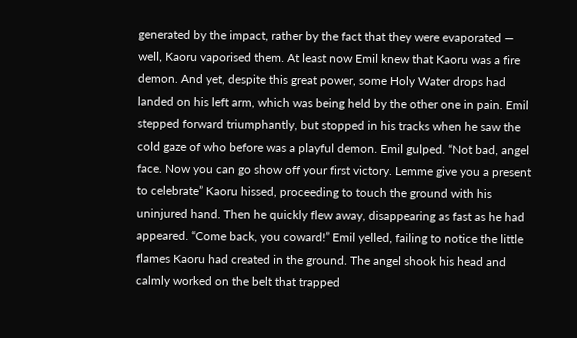generated by the impact, rather by the fact that they were evaporated — well, Kaoru vaporised them. At least now Emil knew that Kaoru was a fire demon. And yet, despite this great power, some Holy Water drops had landed on his left arm, which was being held by the other one in pain. Emil stepped forward triumphantly, but stopped in his tracks when he saw the cold gaze of who before was a playful demon. Emil gulped. “Not bad, angel face. Now you can go show off your first victory. Lemme give you a present to celebrate” Kaoru hissed, proceeding to touch the ground with his uninjured hand. Then he quickly flew away, disappearing as fast as he had appeared. “Come back, you coward!” Emil yelled, failing to notice the little flames Kaoru had created in the ground. The angel shook his head and calmly worked on the belt that trapped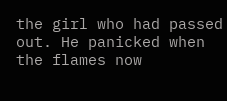the girl who had passed out. He panicked when the flames now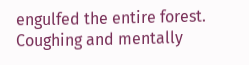engulfed the entire forest. Coughing and mentally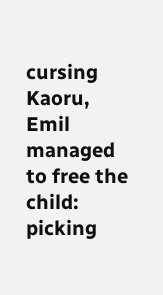cursing Kaoru, Emil managed to free the child: picking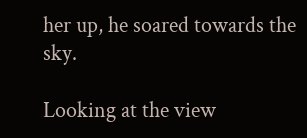her up, he soared towards the sky.

Looking at the view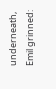underneath, Emil grinned: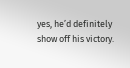yes, he’d definitely show off his victory.